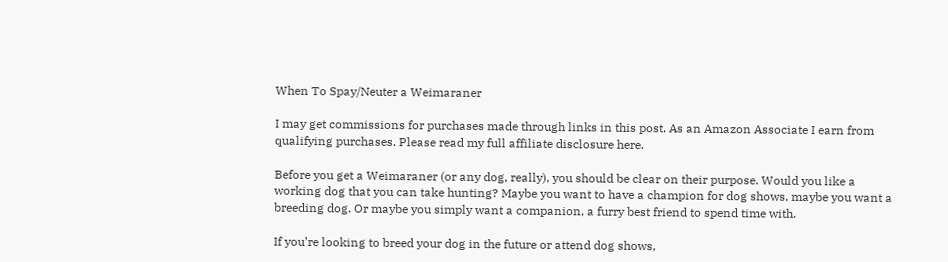When To Spay/Neuter a Weimaraner

I may get commissions for purchases made through links in this post. As an Amazon Associate I earn from qualifying purchases. Please read my full affiliate disclosure here.

Before you get a Weimaraner (or any dog, really), you should be clear on their purpose. Would you like a working dog that you can take hunting? Maybe you want to have a champion for dog shows, maybe you want a breeding dog. Or maybe you simply want a companion, a furry best friend to spend time with.

If you’re looking to breed your dog in the future or attend dog shows,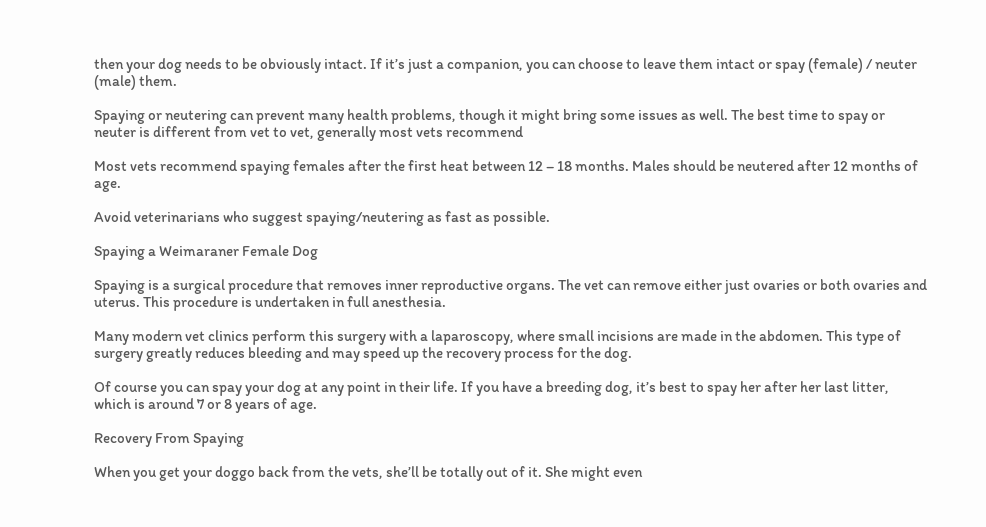then your dog needs to be obviously intact. If it’s just a companion, you can choose to leave them intact or spay (female) / neuter (male) them.

Spaying or neutering can prevent many health problems, though it might bring some issues as well. The best time to spay or neuter is different from vet to vet, generally most vets recommend

Most vets recommend spaying females after the first heat between 12 – 18 months. Males should be neutered after 12 months of age.

Avoid veterinarians who suggest spaying/neutering as fast as possible.

Spaying a Weimaraner Female Dog

Spaying is a surgical procedure that removes inner reproductive organs. The vet can remove either just ovaries or both ovaries and uterus. This procedure is undertaken in full anesthesia.

Many modern vet clinics perform this surgery with a laparoscopy, where small incisions are made in the abdomen. This type of surgery greatly reduces bleeding and may speed up the recovery process for the dog.

Of course you can spay your dog at any point in their life. If you have a breeding dog, it’s best to spay her after her last litter, which is around 7 or 8 years of age.

Recovery From Spaying

When you get your doggo back from the vets, she’ll be totally out of it. She might even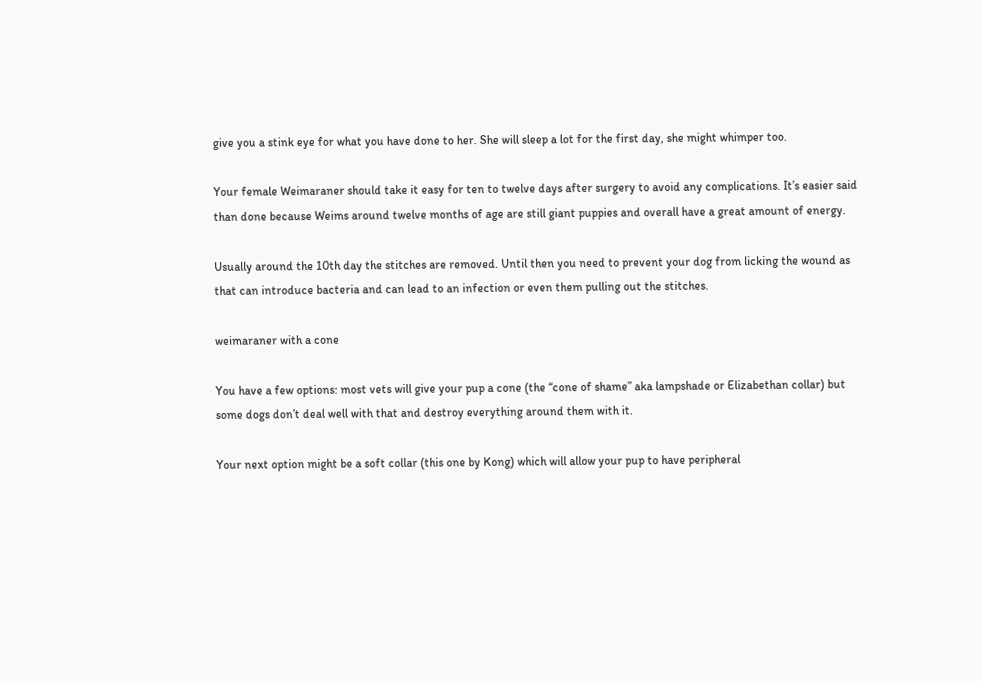give you a stink eye for what you have done to her. She will sleep a lot for the first day, she might whimper too.

Your female Weimaraner should take it easy for ten to twelve days after surgery to avoid any complications. It’s easier said than done because Weims around twelve months of age are still giant puppies and overall have a great amount of energy.

Usually around the 10th day the stitches are removed. Until then you need to prevent your dog from licking the wound as that can introduce bacteria and can lead to an infection or even them pulling out the stitches.

weimaraner with a cone

You have a few options: most vets will give your pup a cone (the “cone of shame” aka lampshade or Elizabethan collar) but some dogs don’t deal well with that and destroy everything around them with it.

Your next option might be a soft collar (this one by Kong) which will allow your pup to have peripheral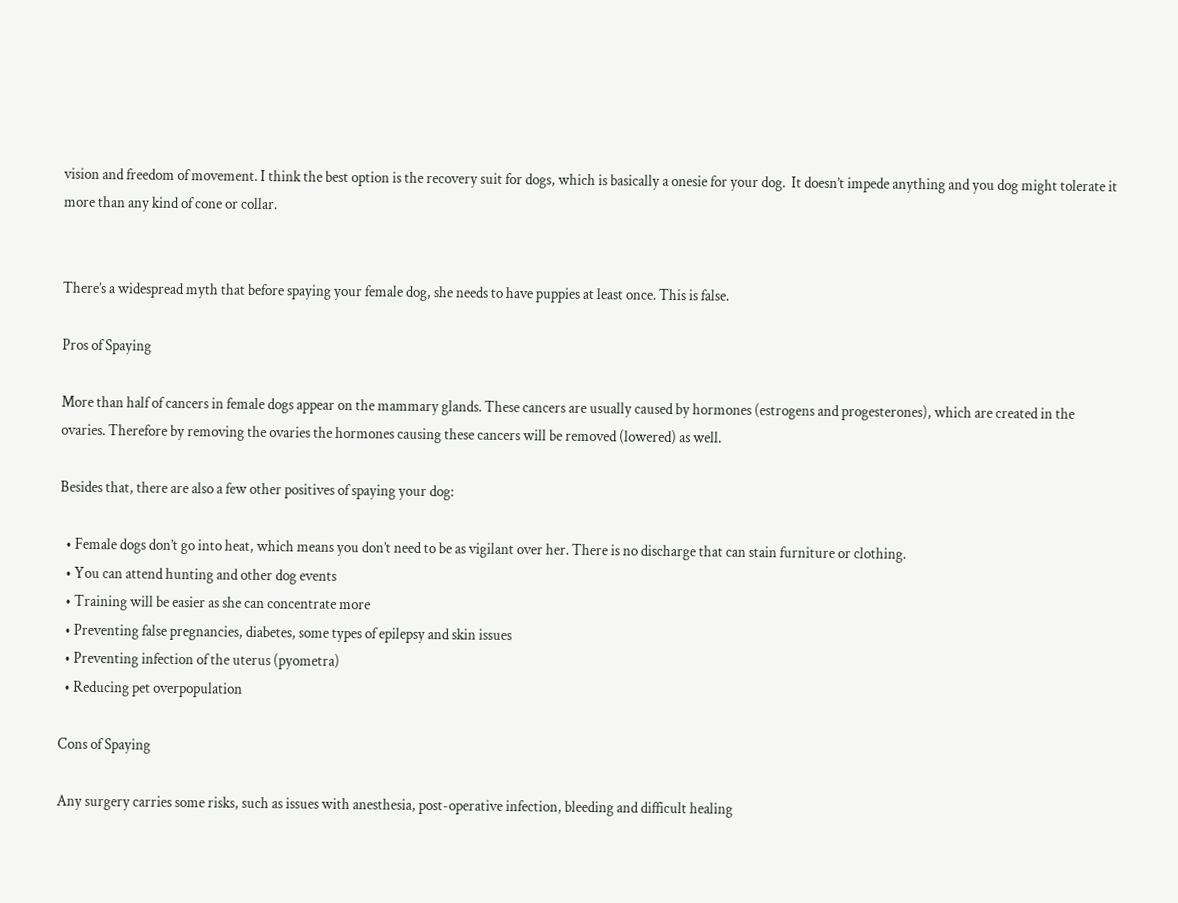vision and freedom of movement. I think the best option is the recovery suit for dogs, which is basically a onesie for your dog.  It doesn’t impede anything and you dog might tolerate it more than any kind of cone or collar.


There’s a widespread myth that before spaying your female dog, she needs to have puppies at least once. This is false.

Pros of Spaying

More than half of cancers in female dogs appear on the mammary glands. These cancers are usually caused by hormones (estrogens and progesterones), which are created in the ovaries. Therefore by removing the ovaries the hormones causing these cancers will be removed (lowered) as well.

Besides that, there are also a few other positives of spaying your dog:

  • Female dogs don’t go into heat, which means you don’t need to be as vigilant over her. There is no discharge that can stain furniture or clothing.
  • You can attend hunting and other dog events
  • Training will be easier as she can concentrate more
  • Preventing false pregnancies, diabetes, some types of epilepsy and skin issues
  • Preventing infection of the uterus (pyometra)
  • Reducing pet overpopulation

Cons of Spaying

Any surgery carries some risks, such as issues with anesthesia, post-operative infection, bleeding and difficult healing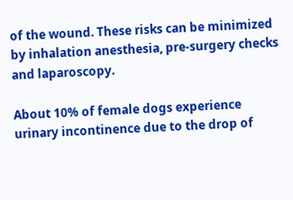of the wound. These risks can be minimized by inhalation anesthesia, pre-surgery checks and laparoscopy.

About 10% of female dogs experience urinary incontinence due to the drop of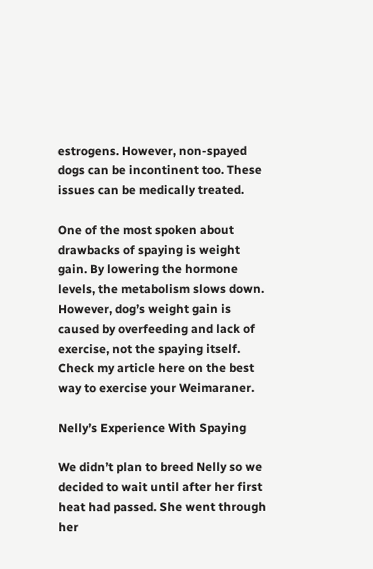estrogens. However, non-spayed dogs can be incontinent too. These issues can be medically treated.

One of the most spoken about drawbacks of spaying is weight gain. By lowering the hormone levels, the metabolism slows down. However, dog’s weight gain is caused by overfeeding and lack of exercise, not the spaying itself. Check my article here on the best way to exercise your Weimaraner.

Nelly’s Experience With Spaying

We didn’t plan to breed Nelly so we decided to wait until after her first heat had passed. She went through her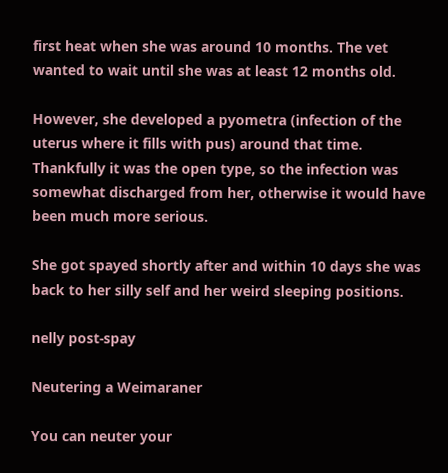first heat when she was around 10 months. The vet wanted to wait until she was at least 12 months old.

However, she developed a pyometra (infection of the uterus where it fills with pus) around that time. Thankfully it was the open type, so the infection was somewhat discharged from her, otherwise it would have been much more serious.

She got spayed shortly after and within 10 days she was back to her silly self and her weird sleeping positions.

nelly post-spay

Neutering a Weimaraner

You can neuter your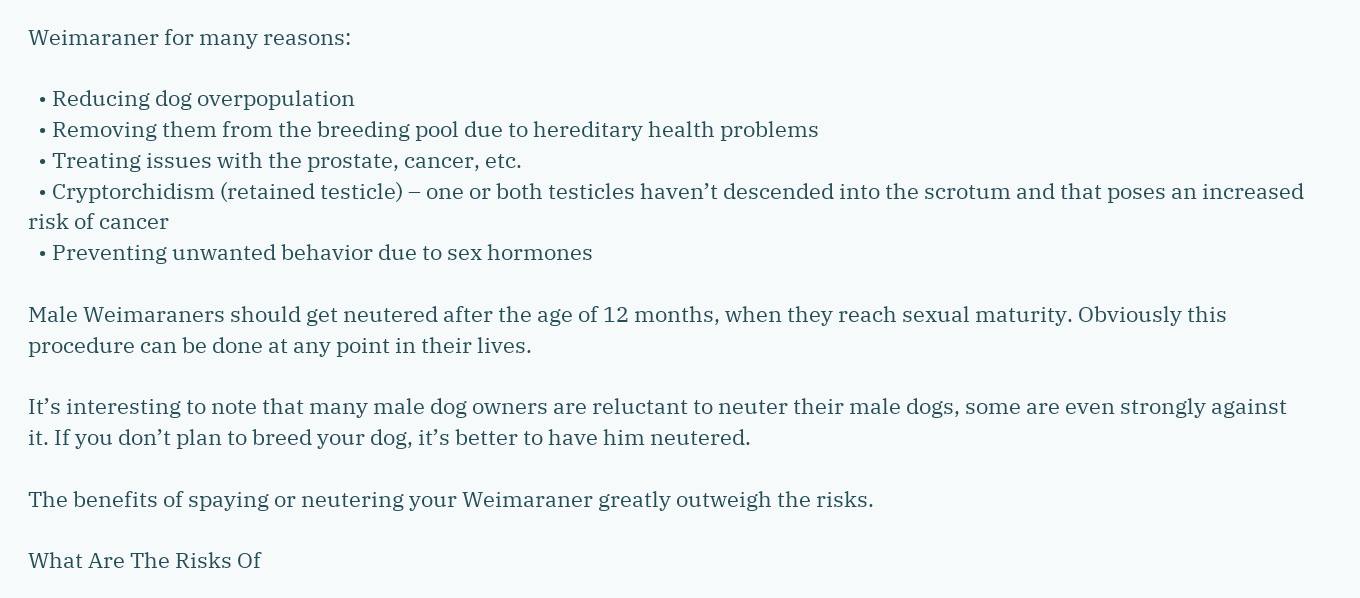Weimaraner for many reasons:

  • Reducing dog overpopulation
  • Removing them from the breeding pool due to hereditary health problems
  • Treating issues with the prostate, cancer, etc.
  • Cryptorchidism (retained testicle) – one or both testicles haven’t descended into the scrotum and that poses an increased risk of cancer
  • Preventing unwanted behavior due to sex hormones

Male Weimaraners should get neutered after the age of 12 months, when they reach sexual maturity. Obviously this procedure can be done at any point in their lives.

It’s interesting to note that many male dog owners are reluctant to neuter their male dogs, some are even strongly against it. If you don’t plan to breed your dog, it’s better to have him neutered.

The benefits of spaying or neutering your Weimaraner greatly outweigh the risks.

What Are The Risks Of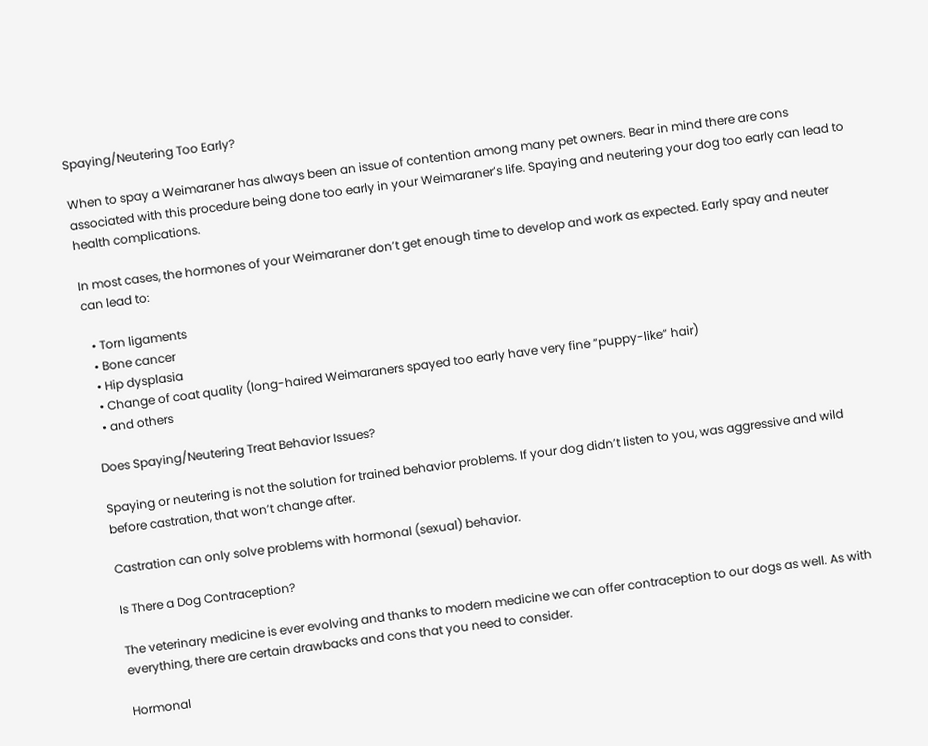Spaying/Neutering Too Early?

When to spay a Weimaraner has always been an issue of contention among many pet owners. Bear in mind there are cons associated with this procedure being done too early in your Weimaraner’s life. Spaying and neutering your dog too early can lead to health complications.

In most cases, the hormones of your Weimaraner don’t get enough time to develop and work as expected. Early spay and neuter can lead to:

  • Torn ligaments
  • Bone cancer
  • Hip dysplasia
  • Change of coat quality (long-haired Weimaraners spayed too early have very fine “puppy-like” hair)
  • and others

Does Spaying/Neutering Treat Behavior Issues?

Spaying or neutering is not the solution for trained behavior problems. If your dog didn’t listen to you, was aggressive and wild before castration, that won’t change after.

Castration can only solve problems with hormonal (sexual) behavior.

Is There a Dog Contraception?

The veterinary medicine is ever evolving and thanks to modern medicine we can offer contraception to our dogs as well. As with everything, there are certain drawbacks and cons that you need to consider.

Hormonal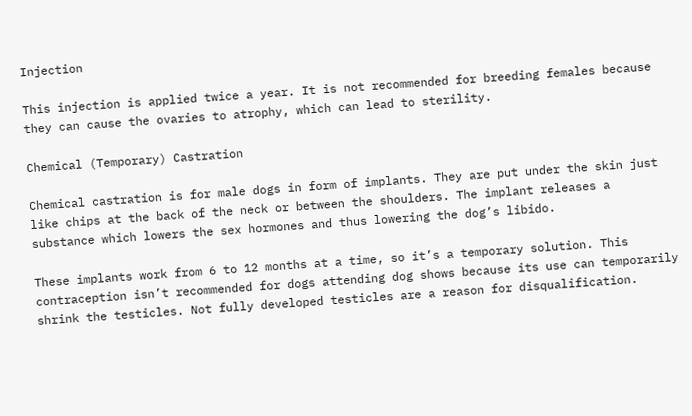Injection

This injection is applied twice a year. It is not recommended for breeding females because they can cause the ovaries to atrophy, which can lead to sterility.

Chemical (Temporary) Castration

Chemical castration is for male dogs in form of implants. They are put under the skin just like chips at the back of the neck or between the shoulders. The implant releases a substance which lowers the sex hormones and thus lowering the dog’s libido.

These implants work from 6 to 12 months at a time, so it’s a temporary solution. This contraception isn’t recommended for dogs attending dog shows because its use can temporarily shrink the testicles. Not fully developed testicles are a reason for disqualification.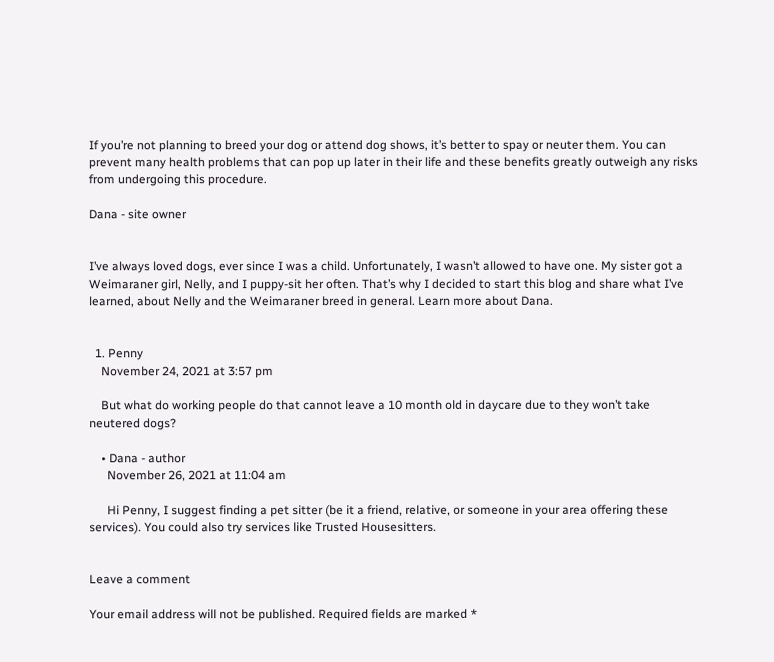If you’re not planning to breed your dog or attend dog shows, it’s better to spay or neuter them. You can prevent many health problems that can pop up later in their life and these benefits greatly outweigh any risks from undergoing this procedure.

Dana - site owner


I’ve always loved dogs, ever since I was a child. Unfortunately, I wasn’t allowed to have one. My sister got a Weimaraner girl, Nelly, and I puppy-sit her often. That’s why I decided to start this blog and share what I’ve learned, about Nelly and the Weimaraner breed in general. Learn more about Dana.


  1. Penny
    November 24, 2021 at 3:57 pm

    But what do working people do that cannot leave a 10 month old in daycare due to they won’t take neutered dogs?

    • Dana - author
      November 26, 2021 at 11:04 am

      Hi Penny, I suggest finding a pet sitter (be it a friend, relative, or someone in your area offering these services). You could also try services like Trusted Housesitters.


Leave a comment

Your email address will not be published. Required fields are marked *